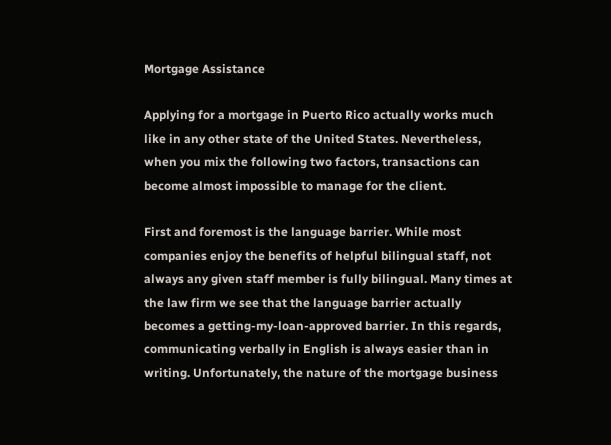Mortgage Assistance

Applying for a mortgage in Puerto Rico actually works much like in any other state of the United States. Nevertheless, when you mix the following two factors, transactions can become almost impossible to manage for the client.

First and foremost is the language barrier. While most companies enjoy the benefits of helpful bilingual staff, not always any given staff member is fully bilingual. Many times at the law firm we see that the language barrier actually becomes a getting-my-loan-approved barrier. In this regards, communicating verbally in English is always easier than in writing. Unfortunately, the nature of the mortgage business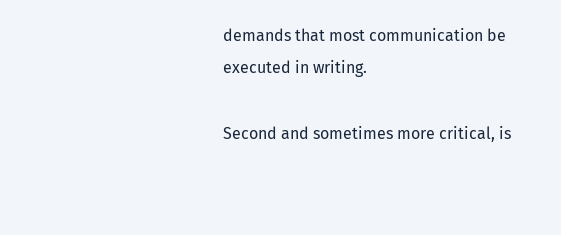demands that most communication be executed in writing.

Second and sometimes more critical, is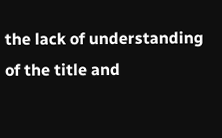the lack of understanding of the title and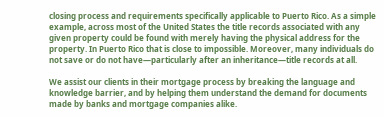closing process and requirements specifically applicable to Puerto Rico. As a simple example, across most of the United States the title records associated with any given property could be found with merely having the physical address for the property. In Puerto Rico that is close to impossible. Moreover, many individuals do not save or do not have—particularly after an inheritance—title records at all.

We assist our clients in their mortgage process by breaking the language and knowledge barrier, and by helping them understand the demand for documents made by banks and mortgage companies alike.